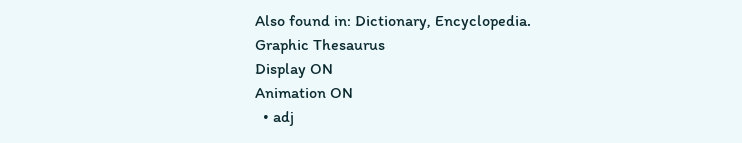Also found in: Dictionary, Encyclopedia.
Graphic Thesaurus
Display ON
Animation ON
  • adj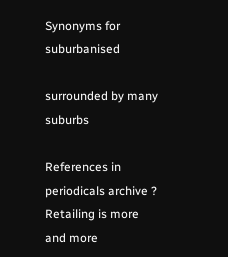Synonyms for suburbanised

surrounded by many suburbs

References in periodicals archive ?
Retailing is more and more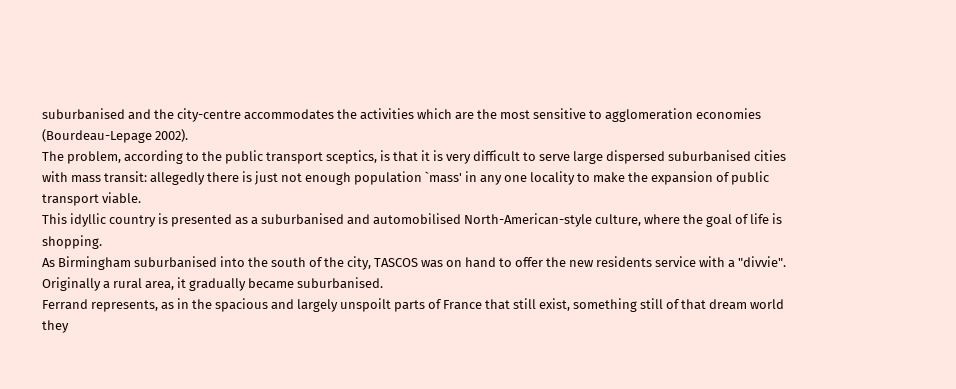suburbanised and the city-centre accommodates the activities which are the most sensitive to agglomeration economies (Bourdeau-Lepage 2002).
The problem, according to the public transport sceptics, is that it is very difficult to serve large dispersed suburbanised cities with mass transit: allegedly there is just not enough population `mass' in any one locality to make the expansion of public transport viable.
This idyllic country is presented as a suburbanised and automobilised North-American-style culture, where the goal of life is shopping.
As Birmingham suburbanised into the south of the city, TASCOS was on hand to offer the new residents service with a "divvie".
Originally a rural area, it gradually became suburbanised.
Ferrand represents, as in the spacious and largely unspoilt parts of France that still exist, something still of that dream world they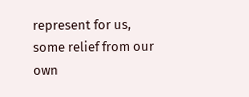represent for us, some relief from our own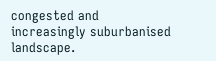congested and increasingly suburbanised landscape.